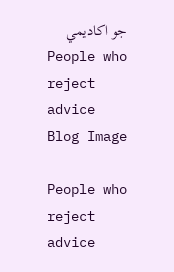جو اكاديمي
People who reject advice
Blog Image

People who reject advice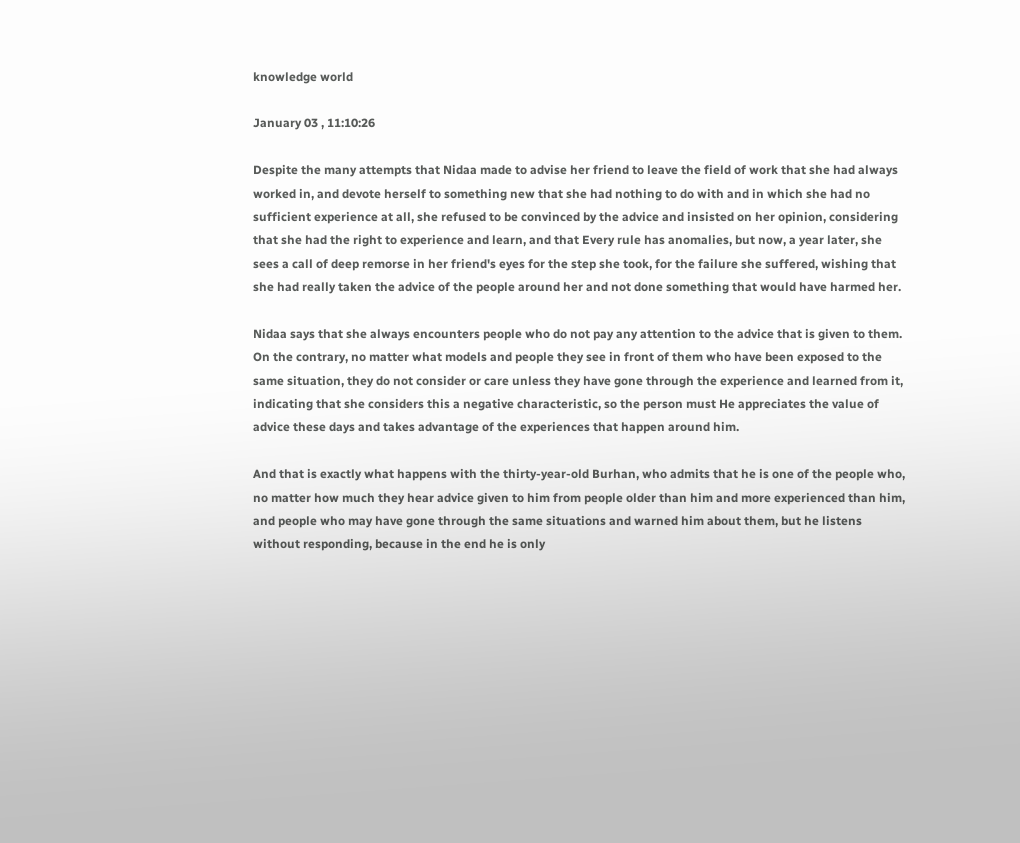knowledge world

January 03 , 11:10:26

Despite the many attempts that Nidaa made to advise her friend to leave the field of work that she had always worked in, and devote herself to something new that she had nothing to do with and in which she had no sufficient experience at all, she refused to be convinced by the advice and insisted on her opinion, considering that she had the right to experience and learn, and that Every rule has anomalies, but now, a year later, she sees a call of deep remorse in her friend's eyes for the step she took, for the failure she suffered, wishing that she had really taken the advice of the people around her and not done something that would have harmed her.

Nidaa says that she always encounters people who do not pay any attention to the advice that is given to them. On the contrary, no matter what models and people they see in front of them who have been exposed to the same situation, they do not consider or care unless they have gone through the experience and learned from it, indicating that she considers this a negative characteristic, so the person must He appreciates the value of advice these days and takes advantage of the experiences that happen around him.

And that is exactly what happens with the thirty-year-old Burhan, who admits that he is one of the people who, no matter how much they hear advice given to him from people older than him and more experienced than him, and people who may have gone through the same situations and warned him about them, but he listens without responding, because in the end he is only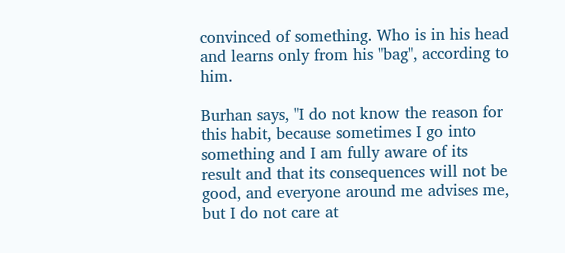convinced of something. Who is in his head and learns only from his "bag", according to him.

Burhan says, "I do not know the reason for this habit, because sometimes I go into something and I am fully aware of its result and that its consequences will not be good, and everyone around me advises me, but I do not care at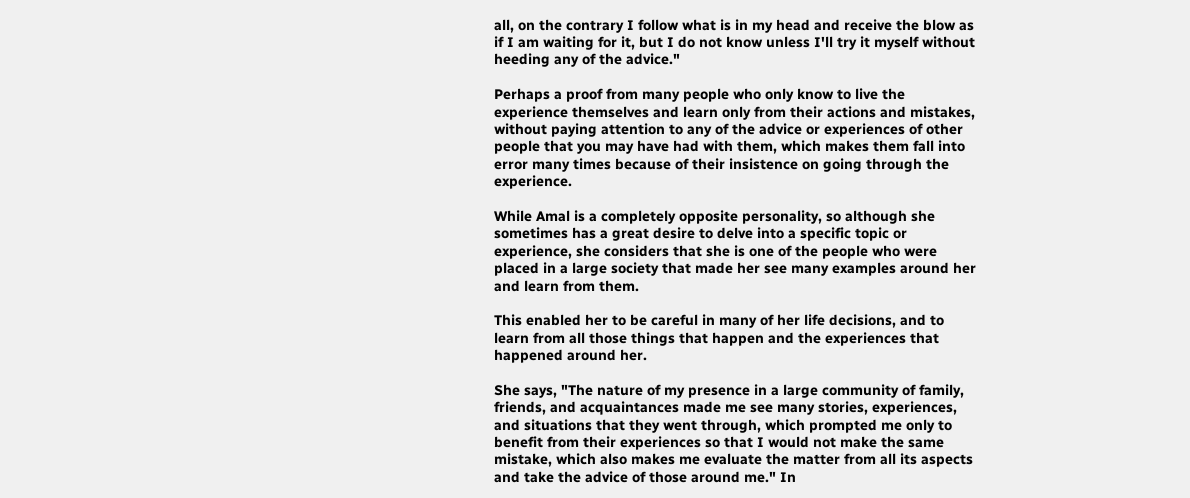all, on the contrary I follow what is in my head and receive the blow as if I am waiting for it, but I do not know unless I'll try it myself without heeding any of the advice."

Perhaps a proof from many people who only know to live the experience themselves and learn only from their actions and mistakes, without paying attention to any of the advice or experiences of other people that you may have had with them, which makes them fall into error many times because of their insistence on going through the experience.

While Amal is a completely opposite personality, so although she sometimes has a great desire to delve into a specific topic or experience, she considers that she is one of the people who were placed in a large society that made her see many examples around her and learn from them.

This enabled her to be careful in many of her life decisions, and to learn from all those things that happen and the experiences that happened around her.

She says, "The nature of my presence in a large community of family, friends, and acquaintances made me see many stories, experiences, and situations that they went through, which prompted me only to benefit from their experiences so that I would not make the same mistake, which also makes me evaluate the matter from all its aspects and take the advice of those around me." In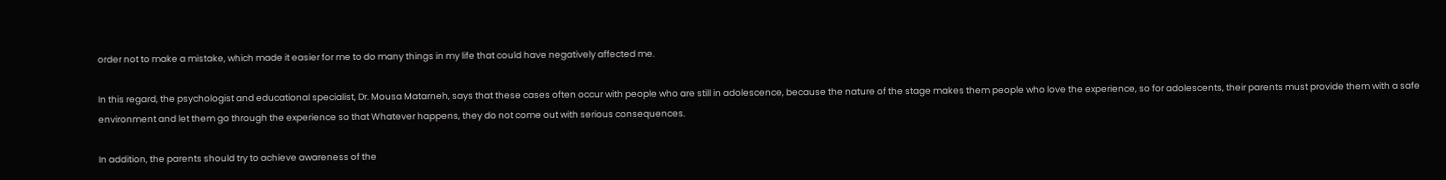order not to make a mistake, which made it easier for me to do many things in my life that could have negatively affected me.

In this regard, the psychologist and educational specialist, Dr. Mousa Matarneh, says that these cases often occur with people who are still in adolescence, because the nature of the stage makes them people who love the experience, so for adolescents, their parents must provide them with a safe environment and let them go through the experience so that Whatever happens, they do not come out with serious consequences.

In addition, the parents should try to achieve awareness of the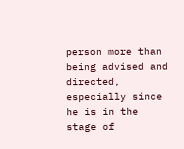person more than being advised and directed, especially since he is in the stage of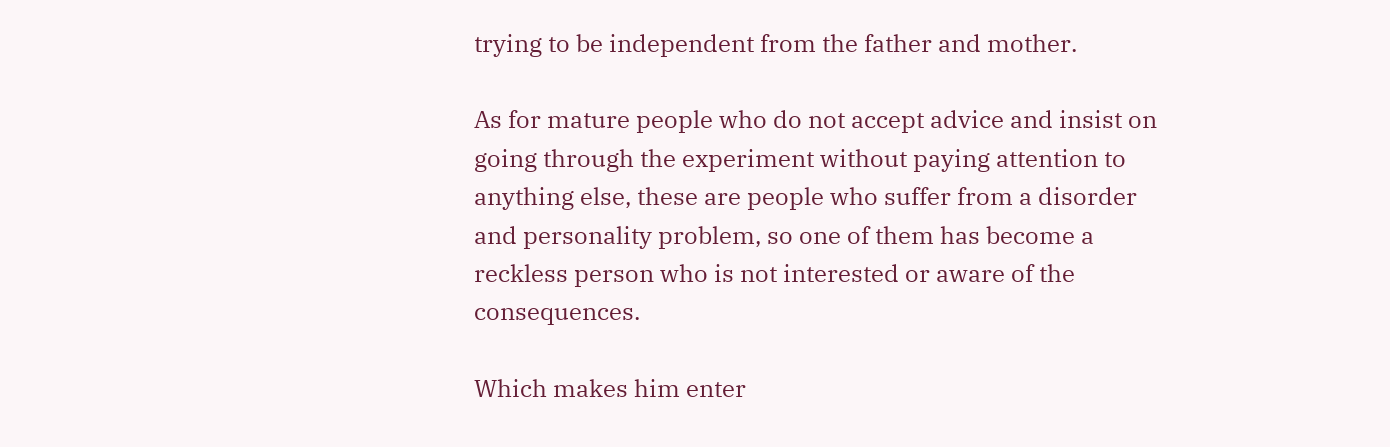trying to be independent from the father and mother.

As for mature people who do not accept advice and insist on going through the experiment without paying attention to anything else, these are people who suffer from a disorder and personality problem, so one of them has become a reckless person who is not interested or aware of the consequences.

Which makes him enter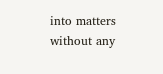into matters without any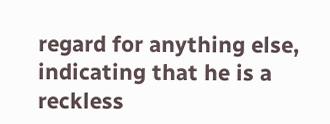regard for anything else, indicating that he is a reckless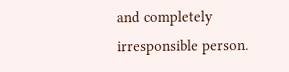and completely irresponsible person.